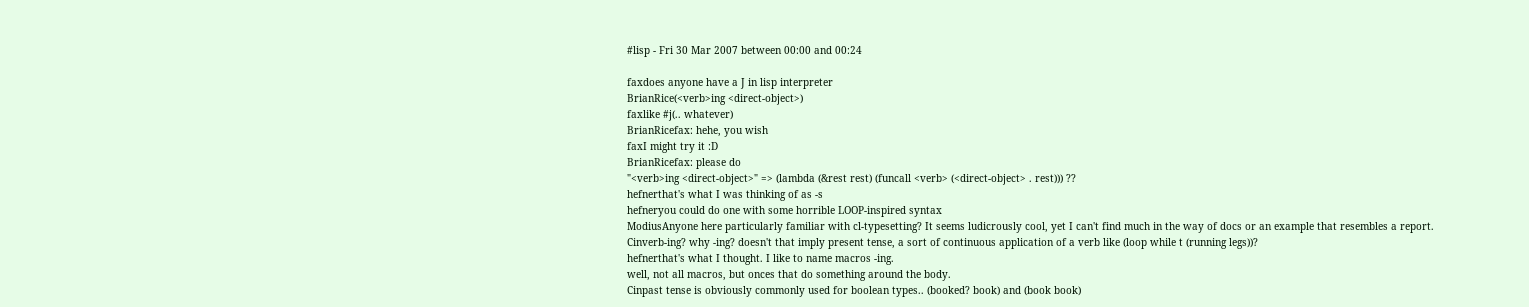#lisp - Fri 30 Mar 2007 between 00:00 and 00:24

faxdoes anyone have a J in lisp interpreter
BrianRice(<verb>ing <direct-object>)
faxlike #j(.. whatever)
BrianRicefax: hehe, you wish
faxI might try it :D
BrianRicefax: please do
"<verb>ing <direct-object>" => (lambda (&rest rest) (funcall <verb> (<direct-object> . rest))) ??
hefnerthat's what I was thinking of as -s
hefneryou could do one with some horrible LOOP-inspired syntax
ModiusAnyone here particularly familiar with cl-typesetting? It seems ludicrously cool, yet I can't find much in the way of docs or an example that resembles a report.
Cinverb-ing? why -ing? doesn't that imply present tense, a sort of continuous application of a verb like (loop while t (running legs))?
hefnerthat's what I thought. I like to name macros -ing.
well, not all macros, but onces that do something around the body.
Cinpast tense is obviously commonly used for boolean types.. (booked? book) and (book book)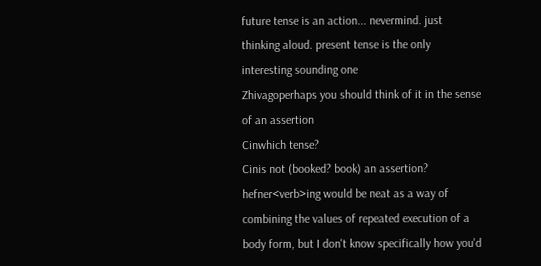future tense is an action... nevermind. just thinking aloud. present tense is the only interesting sounding one
Zhivagoperhaps you should think of it in the sense of an assertion
Cinwhich tense?
Cinis not (booked? book) an assertion?
hefner<verb>ing would be neat as a way of combining the values of repeated execution of a body form, but I don't know specifically how you'd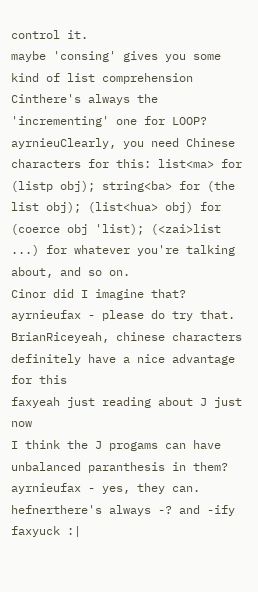control it.
maybe 'consing' gives you some kind of list comprehension
Cinthere's always the 'incrementing' one for LOOP?
ayrnieuClearly, you need Chinese characters for this: list<ma> for (listp obj); string<ba> for (the list obj); (list<hua> obj) for (coerce obj 'list); (<zai>list ...) for whatever you're talking about, and so on.
Cinor did I imagine that?
ayrnieufax - please do try that.
BrianRiceyeah, chinese characters definitely have a nice advantage for this
faxyeah just reading about J just now
I think the J progams can have unbalanced paranthesis in them?
ayrnieufax - yes, they can.
hefnerthere's always -? and -ify
faxyuck :|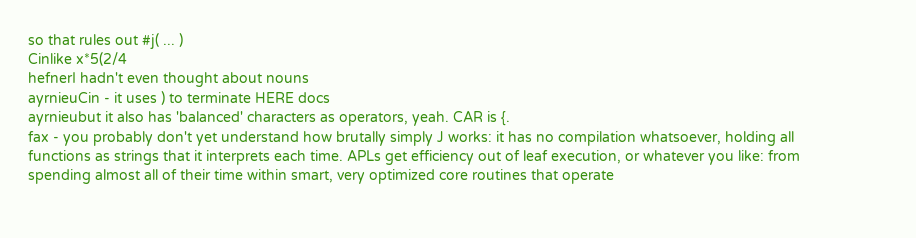so that rules out #j( ... )
Cinlike x*5(2/4
hefnerI hadn't even thought about nouns
ayrnieuCin - it uses ) to terminate HERE docs
ayrnieubut it also has 'balanced' characters as operators, yeah. CAR is {.
fax - you probably don't yet understand how brutally simply J works: it has no compilation whatsoever, holding all functions as strings that it interprets each time. APLs get efficiency out of leaf execution, or whatever you like: from spending almost all of their time within smart, very optimized core routines that operate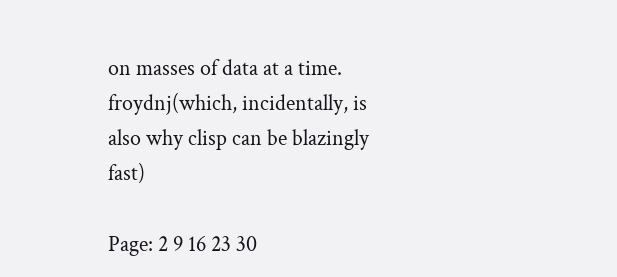on masses of data at a time.
froydnj(which, incidentally, is also why clisp can be blazingly fast)

Page: 2 9 16 23 30